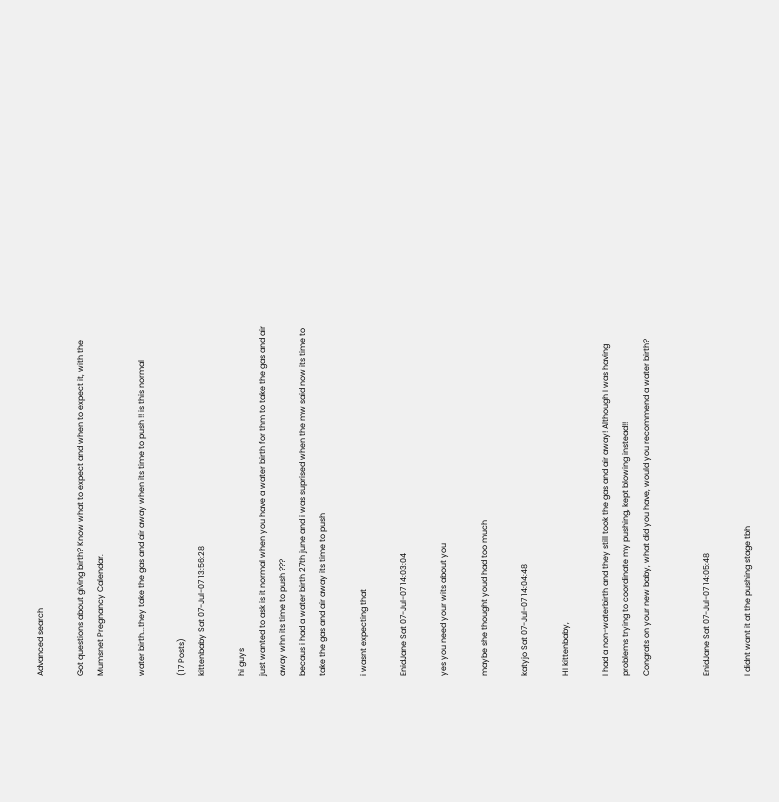Advanced search

Got questions about giving birth? Know what to expect and when to expect it, with the Mumsnet Pregnancy Calendar.

water birth...they take the gas and air away when its time to push !! is this normal

(17 Posts)
kittenbaby Sat 07-Jul-07 13:56:28

hi guys
just wanted to ask is it normal when you have a water birth for thm to take the gas and air away whn its time to push ???
becaus i had a water birth 27th june and i was suprised when the mw said now its time to take the gas and air away its time to push

i wasnt expecting that

EnidJane Sat 07-Jul-07 14:03:04

yes you need your wits about you

maybe she thought youd had too much

katyjo Sat 07-Jul-07 14:04:48

HI kittenbaby,

I had a non-waterbirth and they still took the gas and air away! Although I was having problems trying to coordinate my pushing, kept blowing instead!!
Congrats on your new baby, what did you have, would you recommend a water birth?


EnidJane Sat 07-Jul-07 14:05:48

I didnt want it at the pushing stage tbh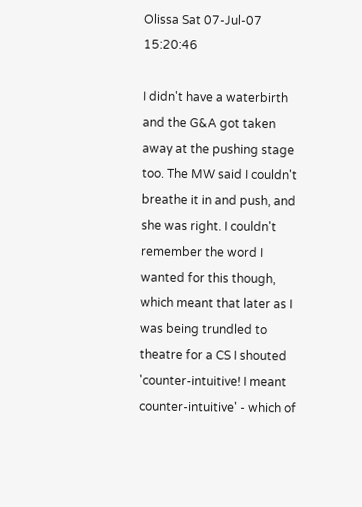Olissa Sat 07-Jul-07 15:20:46

I didn't have a waterbirth and the G&A got taken away at the pushing stage too. The MW said I couldn't breathe it in and push, and she was right. I couldn't remember the word I wanted for this though, which meant that later as I was being trundled to theatre for a CS I shouted 'counter-intuitive! I meant counter-intuitive' - which of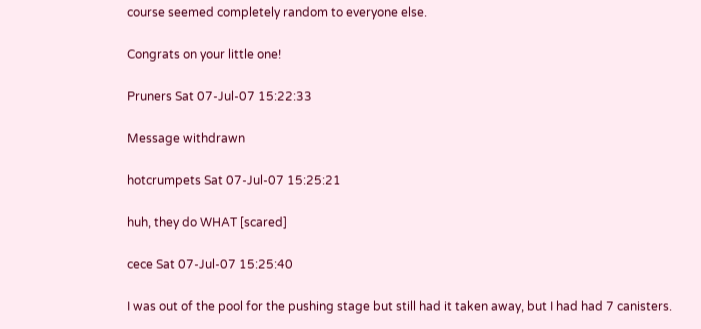course seemed completely random to everyone else.

Congrats on your little one!

Pruners Sat 07-Jul-07 15:22:33

Message withdrawn

hotcrumpets Sat 07-Jul-07 15:25:21

huh, they do WHAT [scared]

cece Sat 07-Jul-07 15:25:40

I was out of the pool for the pushing stage but still had it taken away, but I had had 7 canisters.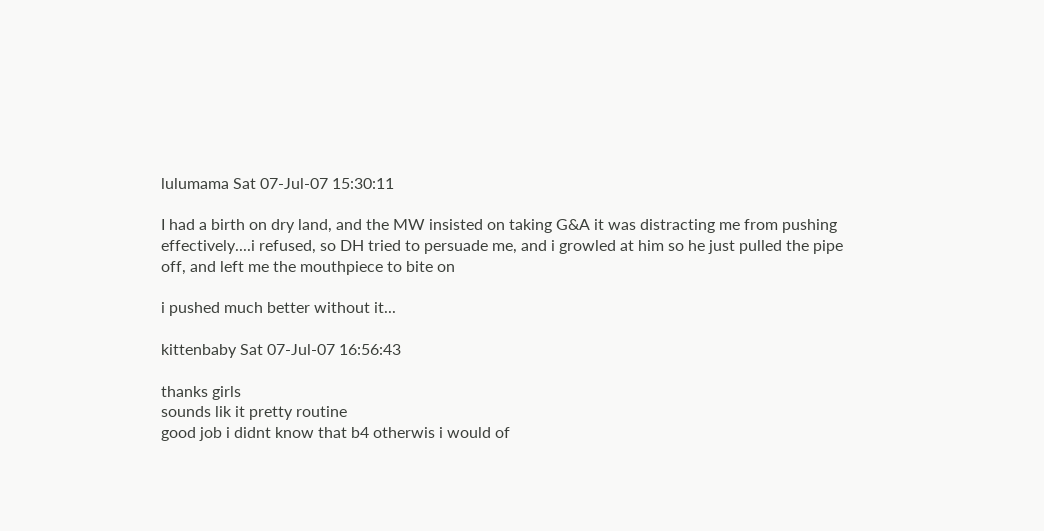lulumama Sat 07-Jul-07 15:30:11

I had a birth on dry land, and the MW insisted on taking G&A it was distracting me from pushing effectively....i refused, so DH tried to persuade me, and i growled at him so he just pulled the pipe off, and left me the mouthpiece to bite on

i pushed much better without it...

kittenbaby Sat 07-Jul-07 16:56:43

thanks girls
sounds lik it pretty routine
good job i didnt know that b4 otherwis i would of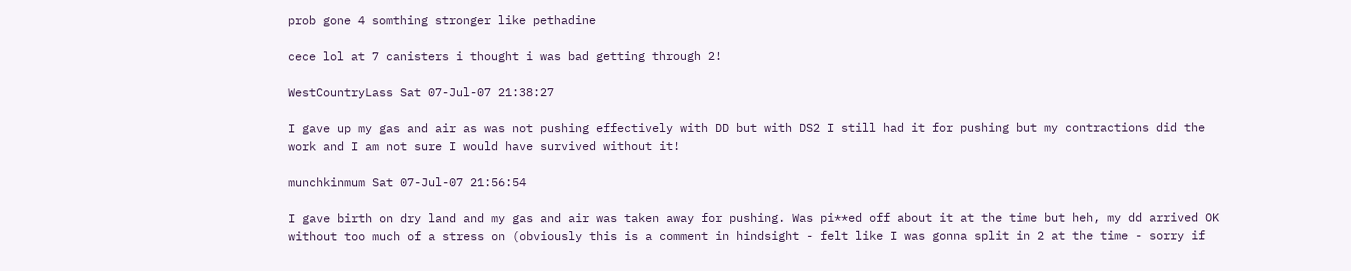prob gone 4 somthing stronger like pethadine

cece lol at 7 canisters i thought i was bad getting through 2!

WestCountryLass Sat 07-Jul-07 21:38:27

I gave up my gas and air as was not pushing effectively with DD but with DS2 I still had it for pushing but my contractions did the work and I am not sure I would have survived without it!

munchkinmum Sat 07-Jul-07 21:56:54

I gave birth on dry land and my gas and air was taken away for pushing. Was pi**ed off about it at the time but heh, my dd arrived OK without too much of a stress on (obviously this is a comment in hindsight - felt like I was gonna split in 2 at the time - sorry if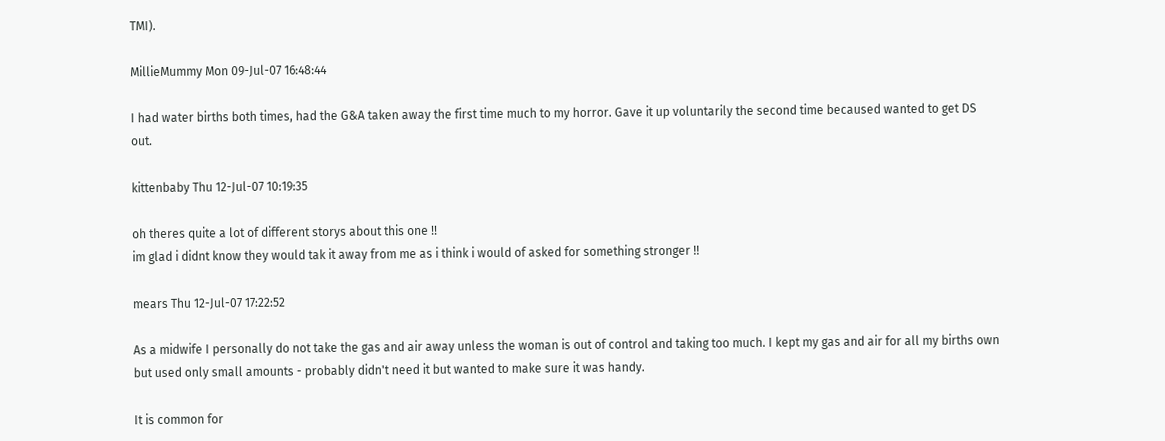TMI).

MillieMummy Mon 09-Jul-07 16:48:44

I had water births both times, had the G&A taken away the first time much to my horror. Gave it up voluntarily the second time becaused wanted to get DS out.

kittenbaby Thu 12-Jul-07 10:19:35

oh theres quite a lot of different storys about this one !!
im glad i didnt know they would tak it away from me as i think i would of asked for something stronger !!

mears Thu 12-Jul-07 17:22:52

As a midwife I personally do not take the gas and air away unless the woman is out of control and taking too much. I kept my gas and air for all my births own but used only small amounts - probably didn't need it but wanted to make sure it was handy.

It is common for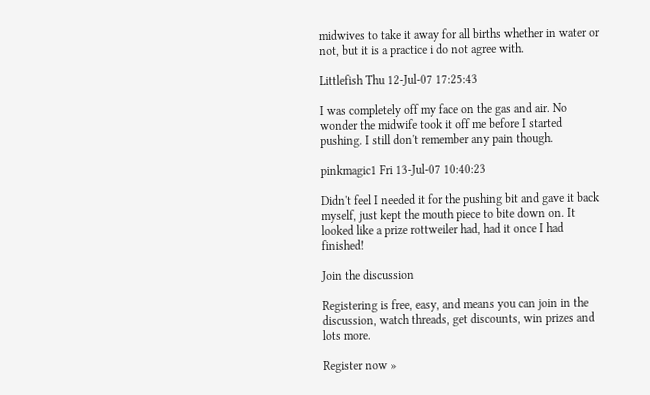midwives to take it away for all births whether in water or not, but it is a practice i do not agree with.

Littlefish Thu 12-Jul-07 17:25:43

I was completely off my face on the gas and air. No wonder the midwife took it off me before I started pushing. I still don't remember any pain though.

pinkmagic1 Fri 13-Jul-07 10:40:23

Didn't feel I needed it for the pushing bit and gave it back myself, just kept the mouth piece to bite down on. It looked like a prize rottweiler had, had it once I had finished!

Join the discussion

Registering is free, easy, and means you can join in the discussion, watch threads, get discounts, win prizes and lots more.

Register now »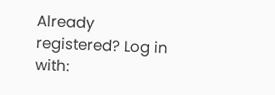Already registered? Log in with: